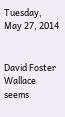Tuesday, May 27, 2014


David Foster Wallace seems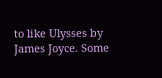to like Ulysses by James Joyce. Some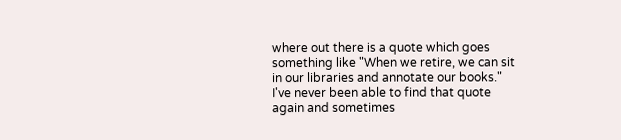where out there is a quote which goes something like "When we retire, we can sit in our libraries and annotate our books." I've never been able to find that quote again and sometimes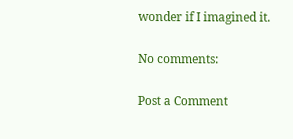wonder if I imagined it.

No comments:

Post a Comment